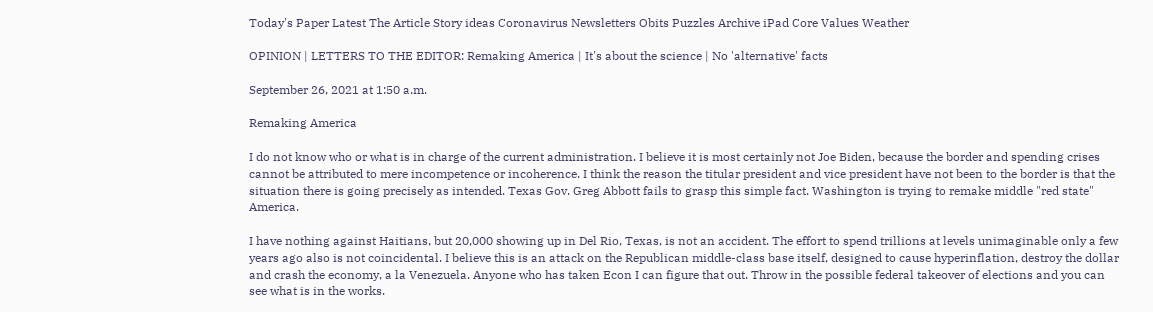Today's Paper Latest The Article Story ideas Coronavirus Newsletters Obits Puzzles Archive iPad Core Values Weather

OPINION | LETTERS TO THE EDITOR: Remaking America | It's about the science | No 'alternative' facts

September 26, 2021 at 1:50 a.m.

Remaking America

I do not know who or what is in charge of the current administration. I believe it is most certainly not Joe Biden, because the border and spending crises cannot be attributed to mere incompetence or incoherence. I think the reason the titular president and vice president have not been to the border is that the situation there is going precisely as intended. Texas Gov. Greg Abbott fails to grasp this simple fact. Washington is trying to remake middle "red state" America.

I have nothing against Haitians, but 20,000 showing up in Del Rio, Texas, is not an accident. The effort to spend trillions at levels unimaginable only a few years ago also is not coincidental. I believe this is an attack on the Republican middle-class base itself, designed to cause hyperinflation, destroy the dollar and crash the economy, a la Venezuela. Anyone who has taken Econ I can figure that out. Throw in the possible federal takeover of elections and you can see what is in the works.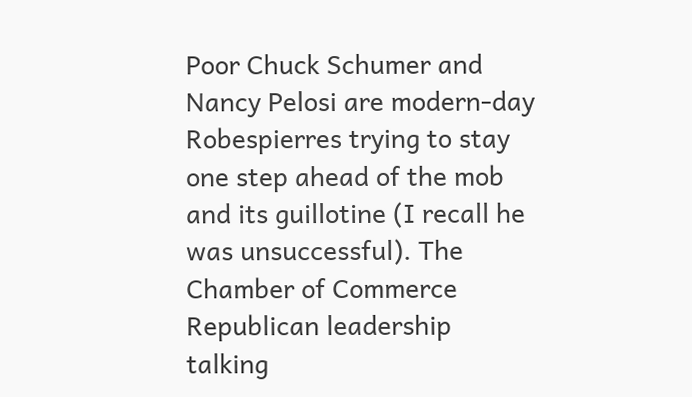Poor Chuck Schumer and Nancy Pelosi are modern-day Robespierres trying to stay one step ahead of the mob and its guillotine (I recall he was unsuccessful). The Chamber of Commerce Republican leadership talking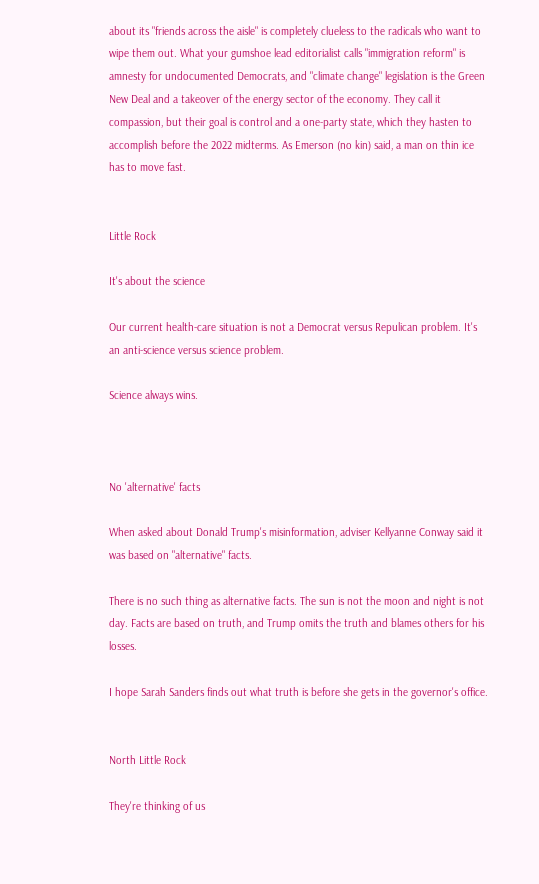about its "friends across the aisle" is completely clueless to the radicals who want to wipe them out. What your gumshoe lead editorialist calls "immigration reform" is amnesty for undocumented Democrats, and "climate change" legislation is the Green New Deal and a takeover of the energy sector of the economy. They call it compassion, but their goal is control and a one-party state, which they hasten to accomplish before the 2022 midterms. As Emerson (no kin) said, a man on thin ice has to move fast.


Little Rock

It's about the science

Our current health-care situation is not a Democrat versus Repulican problem. It's an anti-science versus science problem.

Science always wins.



No 'alternative' facts

When asked about Donald Trump's misinformation, adviser Kellyanne Conway said it was based on "alternative" facts.

There is no such thing as alternative facts. The sun is not the moon and night is not day. Facts are based on truth, and Trump omits the truth and blames others for his losses.

I hope Sarah Sanders finds out what truth is before she gets in the governor's office.


North Little Rock

They're thinking of us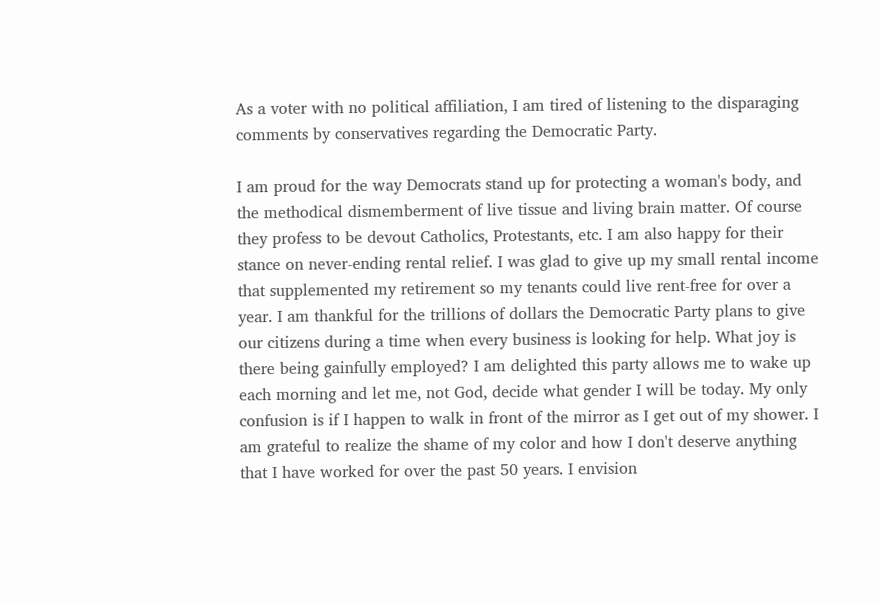As a voter with no political affiliation, I am tired of listening to the disparaging comments by conservatives regarding the Democratic Party.

I am proud for the way Democrats stand up for protecting a woman's body, and the methodical dismemberment of live tissue and living brain matter. Of course they profess to be devout Catholics, Protestants, etc. I am also happy for their stance on never-ending rental relief. I was glad to give up my small rental income that supplemented my retirement so my tenants could live rent-free for over a year. I am thankful for the trillions of dollars the Democratic Party plans to give our citizens during a time when every business is looking for help. What joy is there being gainfully employed? I am delighted this party allows me to wake up each morning and let me, not God, decide what gender I will be today. My only confusion is if I happen to walk in front of the mirror as I get out of my shower. I am grateful to realize the shame of my color and how I don't deserve anything that I have worked for over the past 50 years. I envision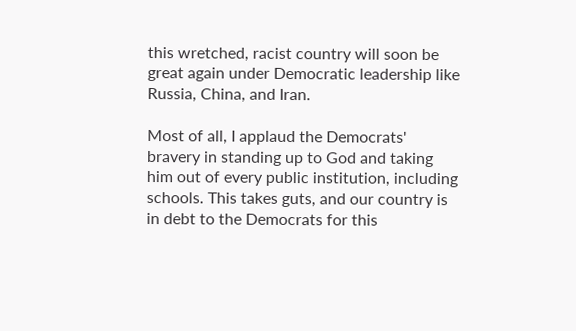this wretched, racist country will soon be great again under Democratic leadership like Russia, China, and Iran.

Most of all, I applaud the Democrats' bravery in standing up to God and taking him out of every public institution, including schools. This takes guts, and our country is in debt to the Democrats for this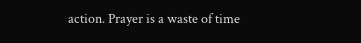action. Prayer is a waste of time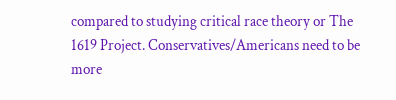compared to studying critical race theory or The 1619 Project. Conservatives/Americans need to be more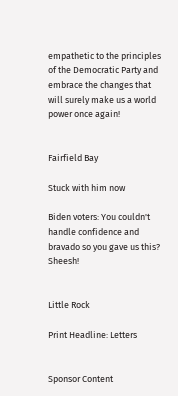empathetic to the principles of the Democratic Party and embrace the changes that will surely make us a world power once again!


Fairfield Bay

Stuck with him now

Biden voters: You couldn't handle confidence and bravado so you gave us this? Sheesh!


Little Rock

Print Headline: Letters


Sponsor Content